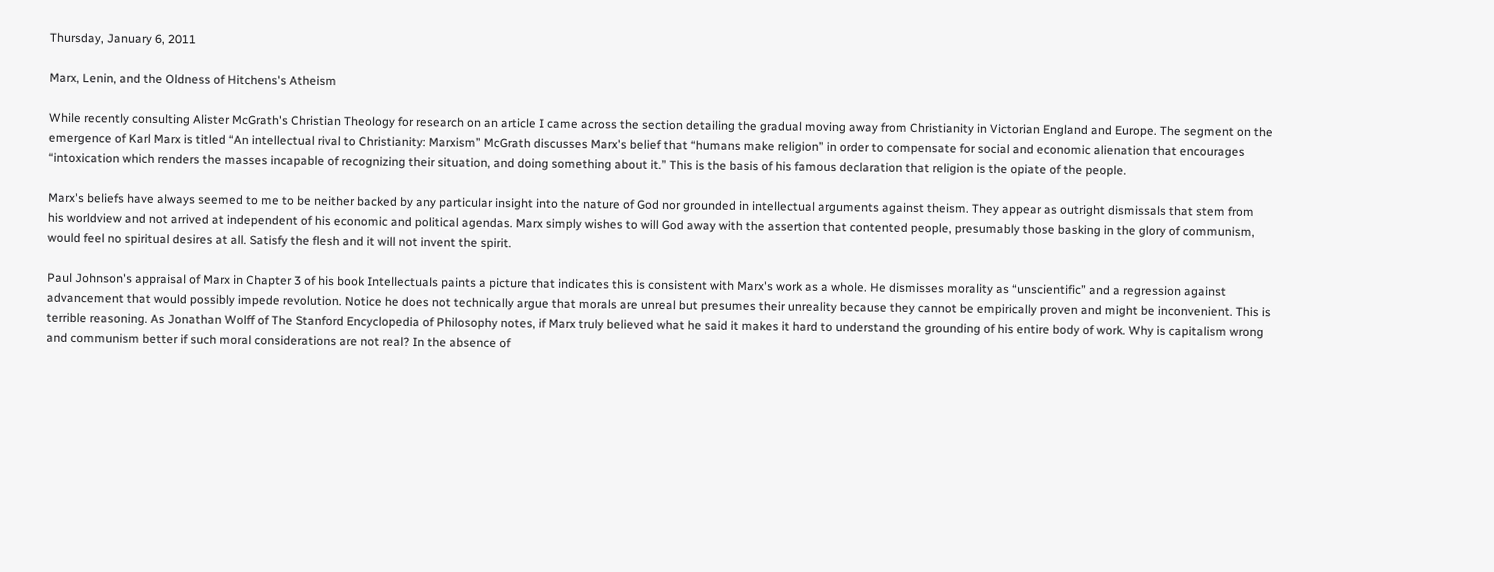Thursday, January 6, 2011

Marx, Lenin, and the Oldness of Hitchens's Atheism

While recently consulting Alister McGrath's Christian Theology for research on an article I came across the section detailing the gradual moving away from Christianity in Victorian England and Europe. The segment on the emergence of Karl Marx is titled “An intellectual rival to Christianity: Marxism” McGrath discusses Marx's belief that “humans make religion” in order to compensate for social and economic alienation that encourages “intoxication which renders the masses incapable of recognizing their situation, and doing something about it.” This is the basis of his famous declaration that religion is the opiate of the people.

Marx's beliefs have always seemed to me to be neither backed by any particular insight into the nature of God nor grounded in intellectual arguments against theism. They appear as outright dismissals that stem from his worldview and not arrived at independent of his economic and political agendas. Marx simply wishes to will God away with the assertion that contented people, presumably those basking in the glory of communism, would feel no spiritual desires at all. Satisfy the flesh and it will not invent the spirit.

Paul Johnson's appraisal of Marx in Chapter 3 of his book Intellectuals paints a picture that indicates this is consistent with Marx's work as a whole. He dismisses morality as “unscientific” and a regression against advancement that would possibly impede revolution. Notice he does not technically argue that morals are unreal but presumes their unreality because they cannot be empirically proven and might be inconvenient. This is terrible reasoning. As Jonathan Wolff of The Stanford Encyclopedia of Philosophy notes, if Marx truly believed what he said it makes it hard to understand the grounding of his entire body of work. Why is capitalism wrong and communism better if such moral considerations are not real? In the absence of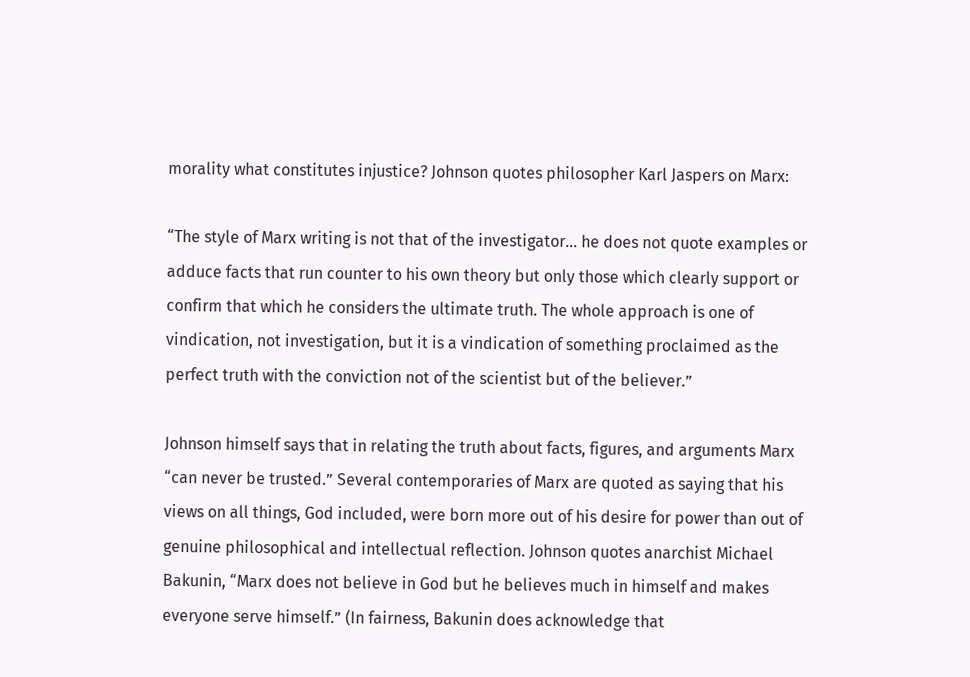morality what constitutes injustice? Johnson quotes philosopher Karl Jaspers on Marx:

“The style of Marx writing is not that of the investigator... he does not quote examples or adduce facts that run counter to his own theory but only those which clearly support or confirm that which he considers the ultimate truth. The whole approach is one of vindication, not investigation, but it is a vindication of something proclaimed as the perfect truth with the conviction not of the scientist but of the believer.”

Johnson himself says that in relating the truth about facts, figures, and arguments Marx “can never be trusted.” Several contemporaries of Marx are quoted as saying that his views on all things, God included, were born more out of his desire for power than out of genuine philosophical and intellectual reflection. Johnson quotes anarchist Michael Bakunin, “Marx does not believe in God but he believes much in himself and makes everyone serve himself.” (In fairness, Bakunin does acknowledge that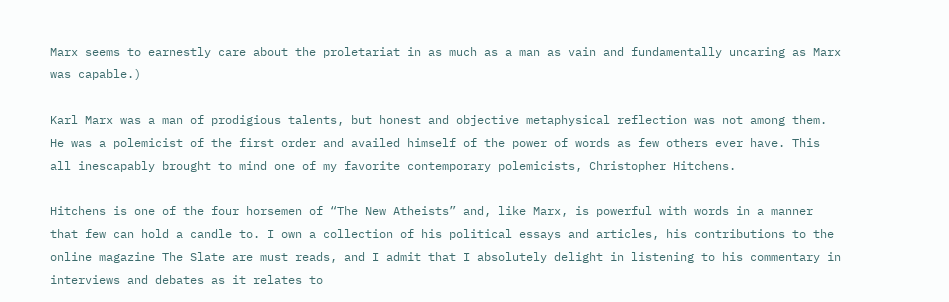Marx seems to earnestly care about the proletariat in as much as a man as vain and fundamentally uncaring as Marx was capable.)

Karl Marx was a man of prodigious talents, but honest and objective metaphysical reflection was not among them. He was a polemicist of the first order and availed himself of the power of words as few others ever have. This all inescapably brought to mind one of my favorite contemporary polemicists, Christopher Hitchens.

Hitchens is one of the four horsemen of “The New Atheists” and, like Marx, is powerful with words in a manner that few can hold a candle to. I own a collection of his political essays and articles, his contributions to the online magazine The Slate are must reads, and I admit that I absolutely delight in listening to his commentary in interviews and debates as it relates to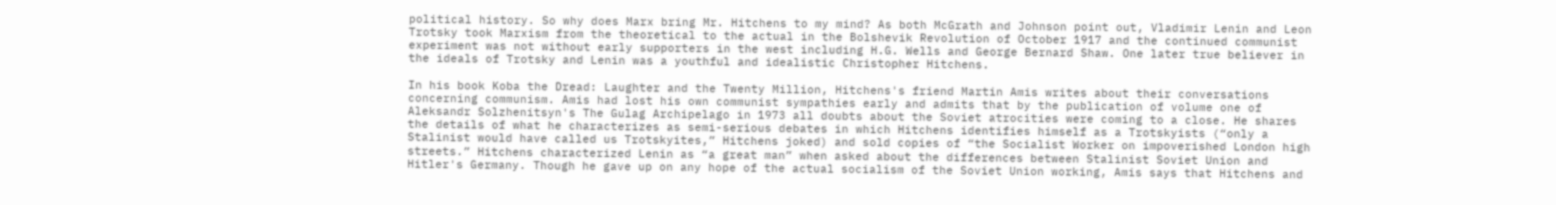political history. So why does Marx bring Mr. Hitchens to my mind? As both McGrath and Johnson point out, Vladimir Lenin and Leon Trotsky took Marxism from the theoretical to the actual in the Bolshevik Revolution of October 1917 and the continued communist experiment was not without early supporters in the west including H.G. Wells and George Bernard Shaw. One later true believer in the ideals of Trotsky and Lenin was a youthful and idealistic Christopher Hitchens.

In his book Koba the Dread: Laughter and the Twenty Million, Hitchens's friend Martin Amis writes about their conversations concerning communism. Amis had lost his own communist sympathies early and admits that by the publication of volume one of Aleksandr Solzhenitsyn's The Gulag Archipelago in 1973 all doubts about the Soviet atrocities were coming to a close. He shares the details of what he characterizes as semi-serious debates in which Hitchens identifies himself as a Trotskyists (“only a Stalinist would have called us Trotskyites,” Hitchens joked) and sold copies of “the Socialist Worker on impoverished London high streets.” Hitchens characterized Lenin as “a great man” when asked about the differences between Stalinist Soviet Union and Hitler's Germany. Though he gave up on any hope of the actual socialism of the Soviet Union working, Amis says that Hitchens and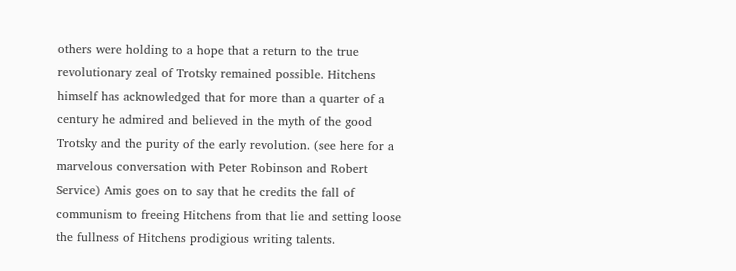others were holding to a hope that a return to the true revolutionary zeal of Trotsky remained possible. Hitchens himself has acknowledged that for more than a quarter of a century he admired and believed in the myth of the good Trotsky and the purity of the early revolution. (see here for a marvelous conversation with Peter Robinson and Robert Service) Amis goes on to say that he credits the fall of communism to freeing Hitchens from that lie and setting loose the fullness of Hitchens prodigious writing talents.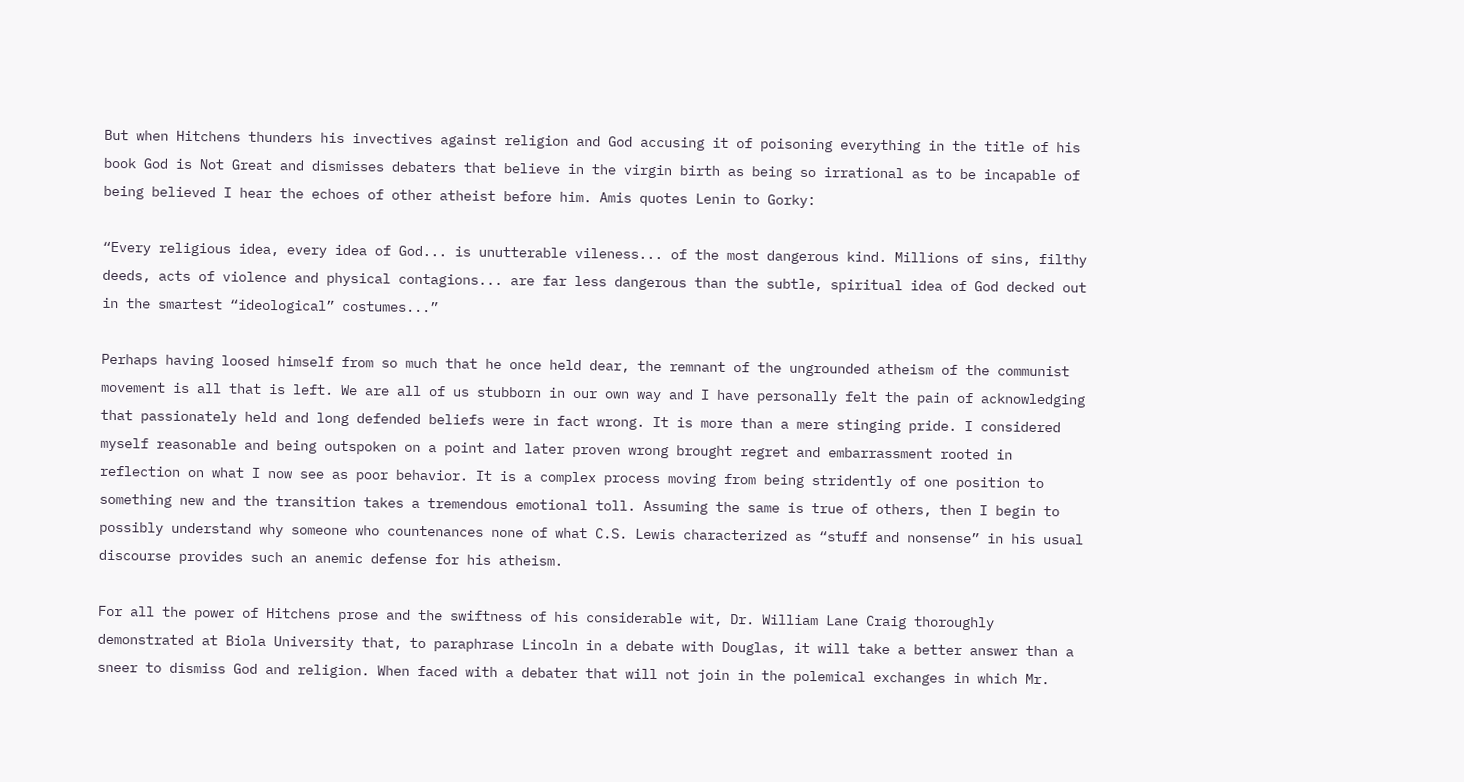But when Hitchens thunders his invectives against religion and God accusing it of poisoning everything in the title of his book God is Not Great and dismisses debaters that believe in the virgin birth as being so irrational as to be incapable of being believed I hear the echoes of other atheist before him. Amis quotes Lenin to Gorky:

“Every religious idea, every idea of God... is unutterable vileness... of the most dangerous kind. Millions of sins, filthy deeds, acts of violence and physical contagions... are far less dangerous than the subtle, spiritual idea of God decked out in the smartest “ideological” costumes...”

Perhaps having loosed himself from so much that he once held dear, the remnant of the ungrounded atheism of the communist movement is all that is left. We are all of us stubborn in our own way and I have personally felt the pain of acknowledging that passionately held and long defended beliefs were in fact wrong. It is more than a mere stinging pride. I considered myself reasonable and being outspoken on a point and later proven wrong brought regret and embarrassment rooted in reflection on what I now see as poor behavior. It is a complex process moving from being stridently of one position to something new and the transition takes a tremendous emotional toll. Assuming the same is true of others, then I begin to possibly understand why someone who countenances none of what C.S. Lewis characterized as “stuff and nonsense” in his usual discourse provides such an anemic defense for his atheism.

For all the power of Hitchens prose and the swiftness of his considerable wit, Dr. William Lane Craig thoroughly demonstrated at Biola University that, to paraphrase Lincoln in a debate with Douglas, it will take a better answer than a sneer to dismiss God and religion. When faced with a debater that will not join in the polemical exchanges in which Mr.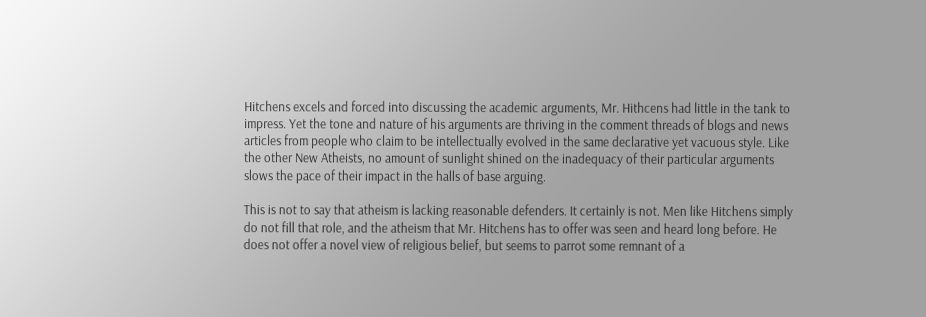Hitchens excels and forced into discussing the academic arguments, Mr. Hithcens had little in the tank to impress. Yet the tone and nature of his arguments are thriving in the comment threads of blogs and news articles from people who claim to be intellectually evolved in the same declarative yet vacuous style. Like the other New Atheists, no amount of sunlight shined on the inadequacy of their particular arguments slows the pace of their impact in the halls of base arguing.

This is not to say that atheism is lacking reasonable defenders. It certainly is not. Men like Hitchens simply do not fill that role, and the atheism that Mr. Hitchens has to offer was seen and heard long before. He does not offer a novel view of religious belief, but seems to parrot some remnant of a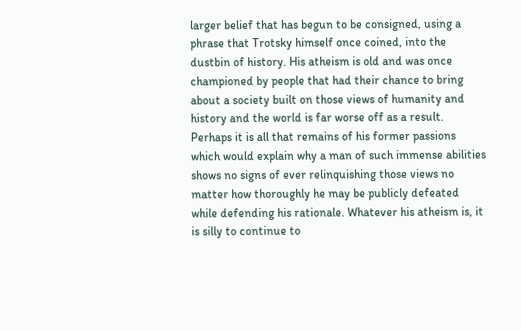larger belief that has begun to be consigned, using a phrase that Trotsky himself once coined, into the dustbin of history. His atheism is old and was once championed by people that had their chance to bring about a society built on those views of humanity and history and the world is far worse off as a result. Perhaps it is all that remains of his former passions which would explain why a man of such immense abilities shows no signs of ever relinquishing those views no matter how thoroughly he may be publicly defeated while defending his rationale. Whatever his atheism is, it is silly to continue to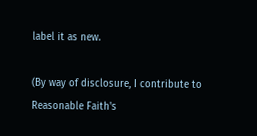label it as new.

(By way of disclosure, I contribute to Reasonable Faith's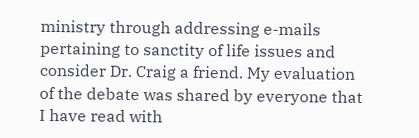ministry through addressing e-mails pertaining to sanctity of life issues and consider Dr. Craig a friend. My evaluation of the debate was shared by everyone that I have read with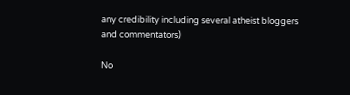any credibility including several atheist bloggers and commentators)

No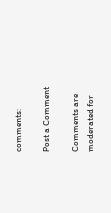comments:

Post a Comment

Comments are moderated for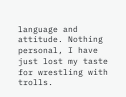language and attitude. Nothing personal, I have just lost my taste for wrestling with trolls.